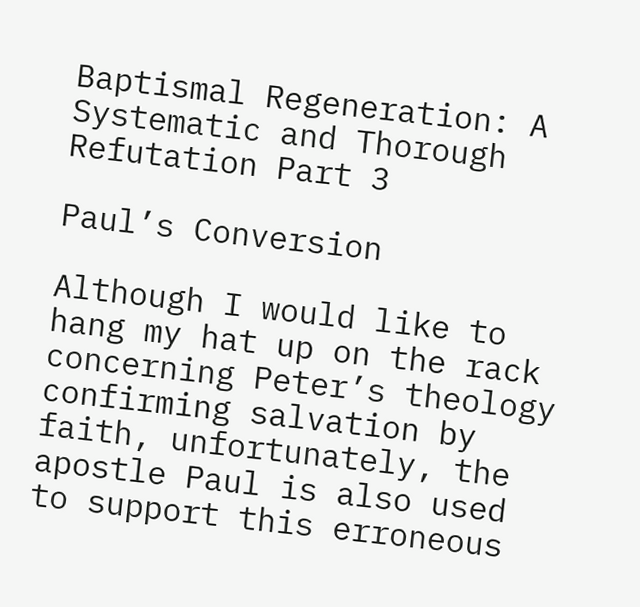Baptismal Regeneration: A Systematic and Thorough Refutation Part 3

Paul’s Conversion

Although I would like to hang my hat up on the rack concerning Peter’s theology confirming salvation by faith, unfortunately, the apostle Paul is also used to support this erroneous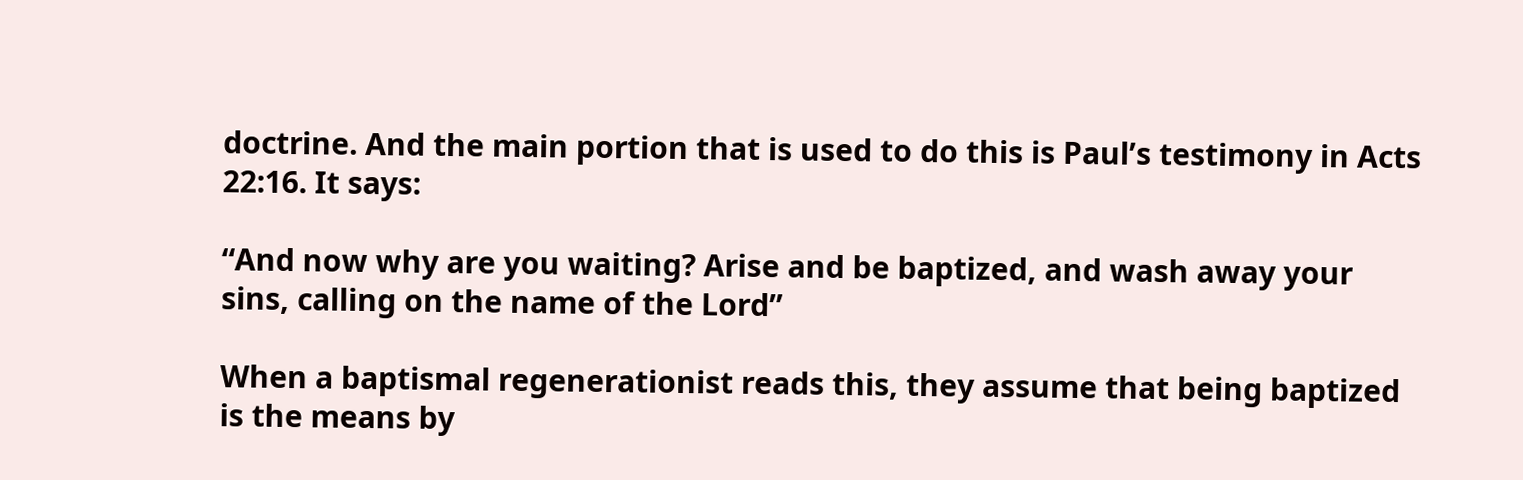doctrine. And the main portion that is used to do this is Paul’s testimony in Acts 22:16. It says:

“And now why are you waiting? Arise and be baptized, and wash away your sins, calling on the name of the Lord”

When a baptismal regenerationist reads this, they assume that being baptized is the means by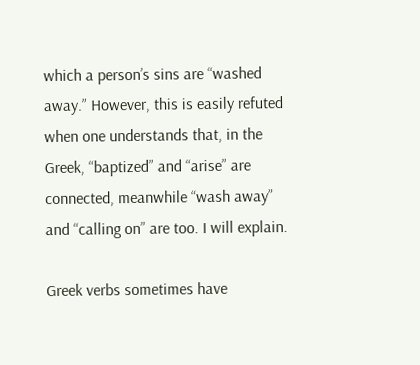which a person’s sins are “washed away.” However, this is easily refuted when one understands that, in the Greek, “baptized” and “arise” are connected, meanwhile “wash away” and “calling on” are too. I will explain.

Greek verbs sometimes have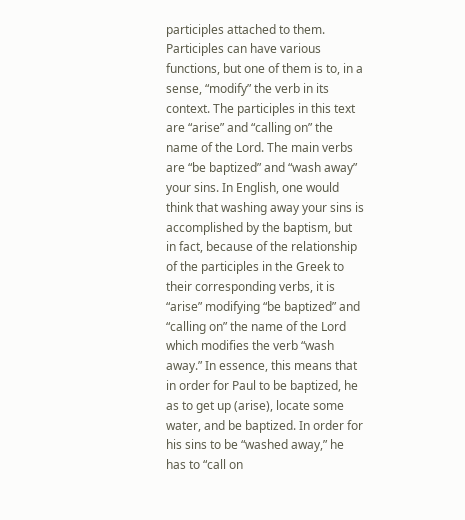participles attached to them. Participles can have various functions, but one of them is to, in a sense, “modify” the verb in its context. The participles in this text are “arise” and “calling on” the name of the Lord. The main verbs are “be baptized” and “wash away” your sins. In English, one would think that washing away your sins is accomplished by the baptism, but in fact, because of the relationship of the participles in the Greek to their corresponding verbs, it is “arise” modifying “be baptized” and “calling on” the name of the Lord which modifies the verb “wash away.” In essence, this means that in order for Paul to be baptized, he as to get up (arise), locate some water, and be baptized. In order for his sins to be “washed away,” he has to “call on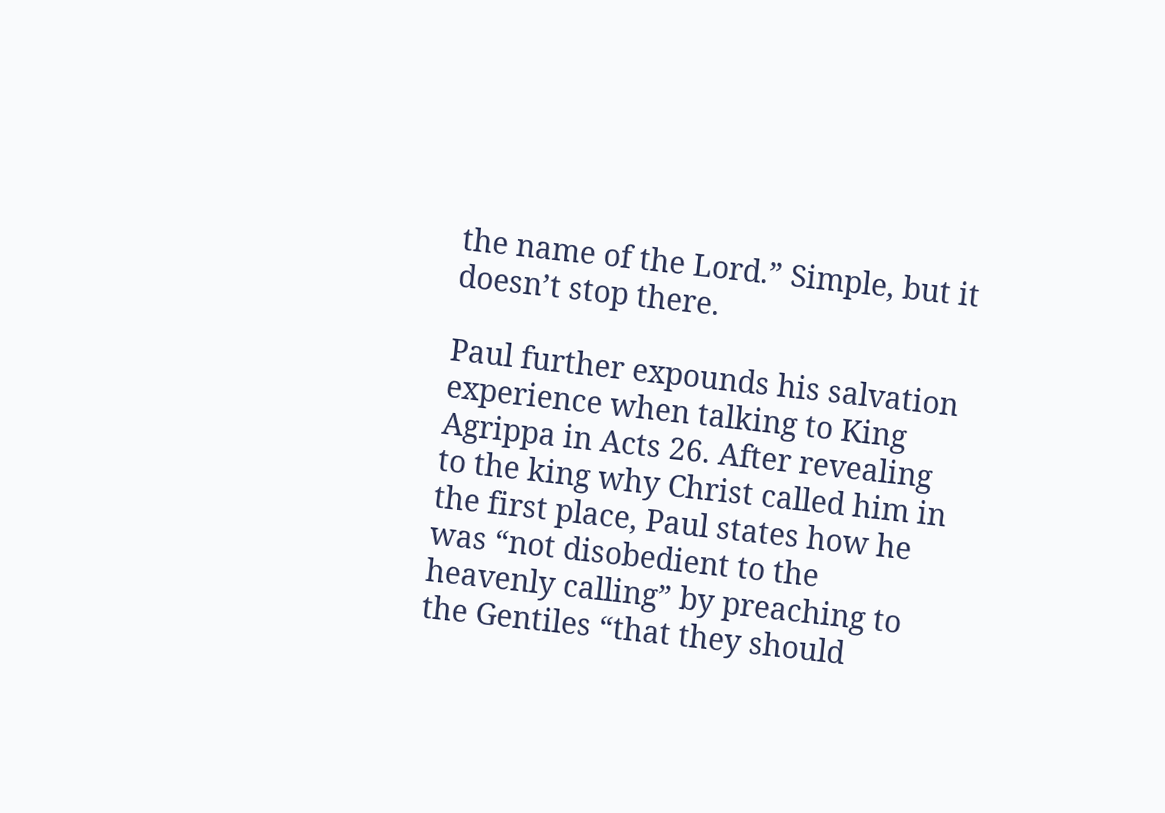the name of the Lord.” Simple, but it doesn’t stop there.

Paul further expounds his salvation experience when talking to King Agrippa in Acts 26. After revealing to the king why Christ called him in the first place, Paul states how he was “not disobedient to the heavenly calling” by preaching to the Gentiles “that they should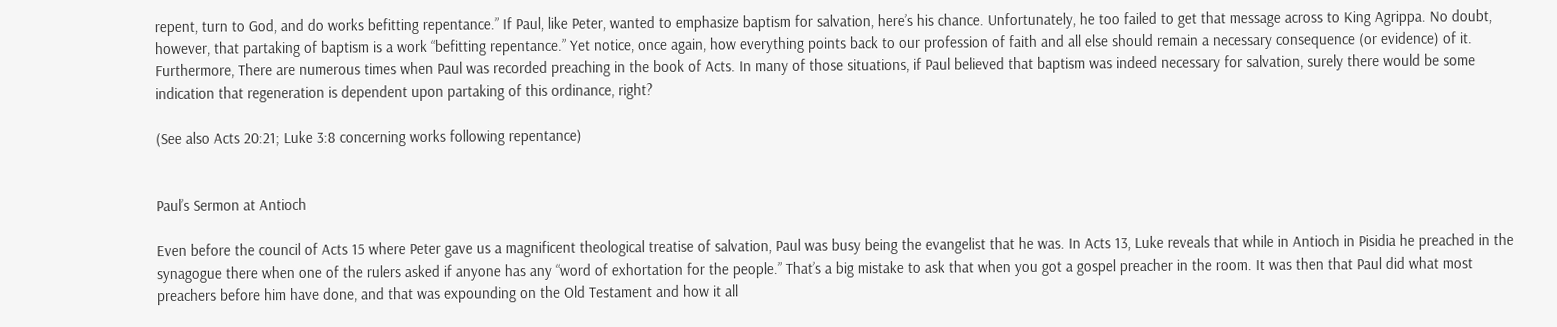repent, turn to God, and do works befitting repentance.” If Paul, like Peter, wanted to emphasize baptism for salvation, here’s his chance. Unfortunately, he too failed to get that message across to King Agrippa. No doubt, however, that partaking of baptism is a work “befitting repentance.” Yet notice, once again, how everything points back to our profession of faith and all else should remain a necessary consequence (or evidence) of it. Furthermore, There are numerous times when Paul was recorded preaching in the book of Acts. In many of those situations, if Paul believed that baptism was indeed necessary for salvation, surely there would be some indication that regeneration is dependent upon partaking of this ordinance, right?

(See also Acts 20:21; Luke 3:8 concerning works following repentance)


Paul’s Sermon at Antioch

Even before the council of Acts 15 where Peter gave us a magnificent theological treatise of salvation, Paul was busy being the evangelist that he was. In Acts 13, Luke reveals that while in Antioch in Pisidia he preached in the synagogue there when one of the rulers asked if anyone has any “word of exhortation for the people.” That’s a big mistake to ask that when you got a gospel preacher in the room. It was then that Paul did what most preachers before him have done, and that was expounding on the Old Testament and how it all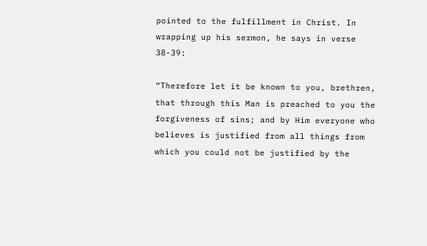pointed to the fulfillment in Christ. In wrapping up his sermon, he says in verse 38-39:

“Therefore let it be known to you, brethren, that through this Man is preached to you the forgiveness of sins; and by Him everyone who believes is justified from all things from which you could not be justified by the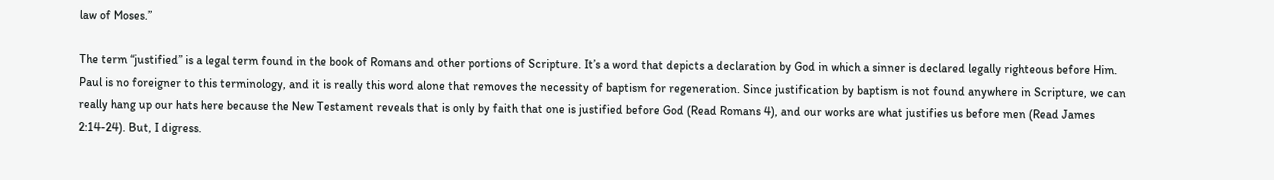law of Moses.”

The term “justified” is a legal term found in the book of Romans and other portions of Scripture. It’s a word that depicts a declaration by God in which a sinner is declared legally righteous before Him. Paul is no foreigner to this terminology, and it is really this word alone that removes the necessity of baptism for regeneration. Since justification by baptism is not found anywhere in Scripture, we can really hang up our hats here because the New Testament reveals that is only by faith that one is justified before God (Read Romans 4), and our works are what justifies us before men (Read James 2:14-24). But, I digress.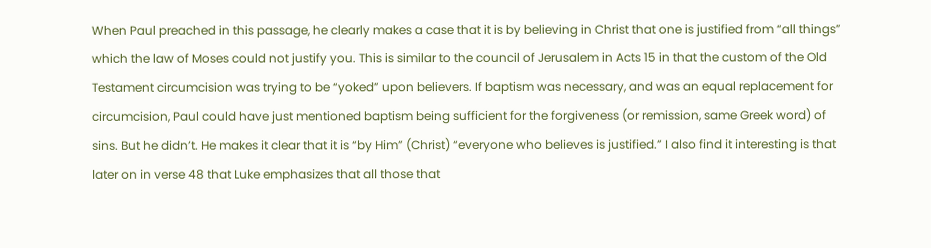When Paul preached in this passage, he clearly makes a case that it is by believing in Christ that one is justified from “all things” which the law of Moses could not justify you. This is similar to the council of Jerusalem in Acts 15 in that the custom of the Old Testament circumcision was trying to be “yoked” upon believers. If baptism was necessary, and was an equal replacement for circumcision, Paul could have just mentioned baptism being sufficient for the forgiveness (or remission, same Greek word) of sins. But he didn’t. He makes it clear that it is “by Him” (Christ) “everyone who believes is justified.” I also find it interesting is that later on in verse 48 that Luke emphasizes that all those that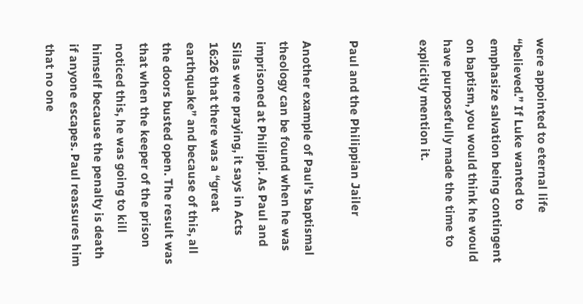were appointed to eternal life “believed.” If Luke wanted to emphasize salvation being contingent on baptism, you would think he would have purposefully made the time to explicitly mention it.


Paul and the Philippian Jailer

Another example of Paul’s baptismal theology can be found when he was imprisoned at Philippi. As Paul and Silas were praying, it says in Acts 16:26 that there was a “great earthquake” and because of this, all the doors busted open. The result was that when the keeper of the prison noticed this, he was going to kill himself because the penalty is death if anyone escapes. Paul reassures him that no one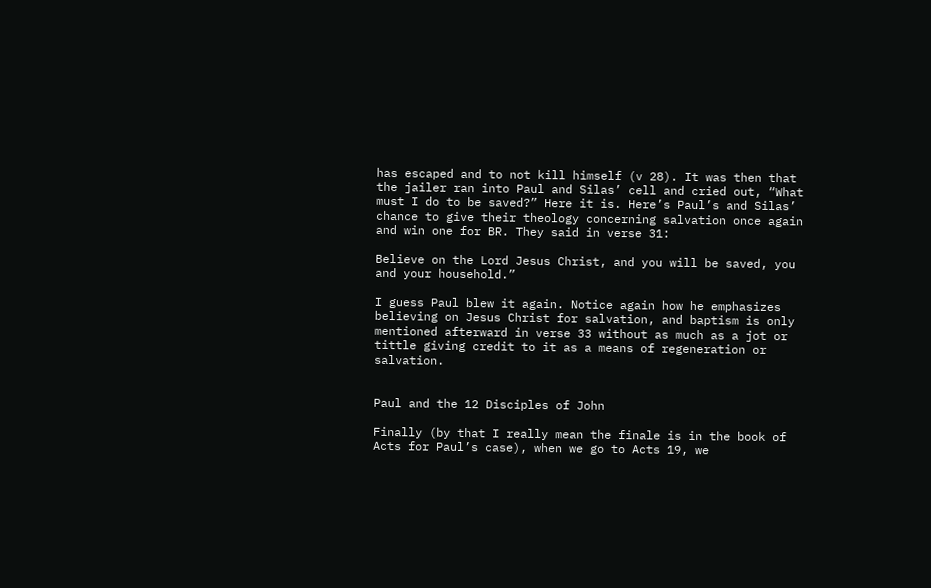has escaped and to not kill himself (v 28). It was then that the jailer ran into Paul and Silas’ cell and cried out, “What must I do to be saved?” Here it is. Here’s Paul’s and Silas’ chance to give their theology concerning salvation once again and win one for BR. They said in verse 31:

Believe on the Lord Jesus Christ, and you will be saved, you and your household.”

I guess Paul blew it again. Notice again how he emphasizes believing on Jesus Christ for salvation, and baptism is only mentioned afterward in verse 33 without as much as a jot or tittle giving credit to it as a means of regeneration or salvation.


Paul and the 12 Disciples of John

Finally (by that I really mean the finale is in the book of Acts for Paul’s case), when we go to Acts 19, we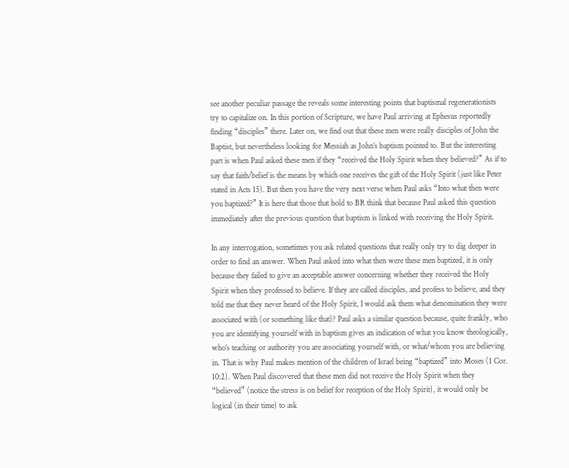see another peculiar passage the reveals some interesting points that baptismal regenerationists try to capitalize on. In this portion of Scripture, we have Paul arriving at Ephesus reportedly finding “disciples” there. Later on, we find out that these men were really disciples of John the Baptist, but nevertheless looking for Messiah as John’s baptism pointed to. But the interesting part is when Paul asked these men if they “received the Holy Spirit when they believed?” As if to say that faith/belief is the means by which one receives the gift of the Holy Spirit (just like Peter stated in Acts 15). But then you have the very next verse when Paul asks “Into what then were you baptized?” It is here that those that hold to BR think that because Paul asked this question immediately after the previous question that baptism is linked with receiving the Holy Spirit.

In any interrogation, sometimes you ask related questions that really only try to dig deeper in order to find an answer. When Paul asked into what then were these men baptized, it is only because they failed to give an acceptable answer concerning whether they received the Holy Spirit when they professed to believe. If they are called disciples, and profess to believe, and they told me that they never heard of the Holy Spirit, I would ask them what denomination they were associated with (or something like that)? Paul asks a similar question because, quite frankly, who you are identifying yourself with in baptism gives an indication of what you know theologically, who’s teaching or authority you are associating yourself with, or what/whom you are believing in. That is why Paul makes mention of the children of Israel being “baptized” into Moses (1 Cor. 10:2). When Paul discovered that these men did not receive the Holy Spirit when they “believed” (notice the stress is on belief for reception of the Holy Spirit), it would only be logical (in their time) to ask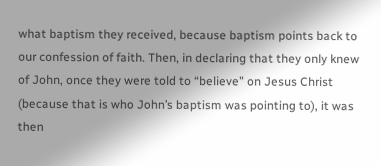what baptism they received, because baptism points back to our confession of faith. Then, in declaring that they only knew of John, once they were told to “believe” on Jesus Christ (because that is who John’s baptism was pointing to), it was then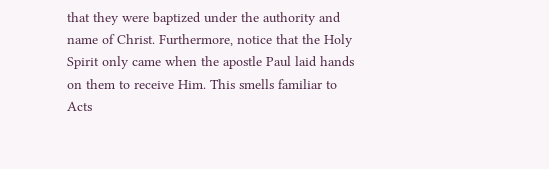that they were baptized under the authority and name of Christ. Furthermore, notice that the Holy Spirit only came when the apostle Paul laid hands on them to receive Him. This smells familiar to Acts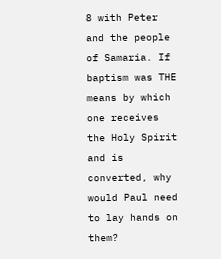8 with Peter and the people of Samaria. If baptism was THE means by which one receives the Holy Spirit and is converted, why would Paul need to lay hands on them?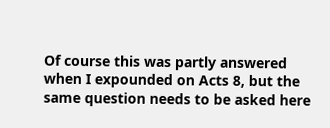Of course this was partly answered when I expounded on Acts 8, but the same question needs to be asked here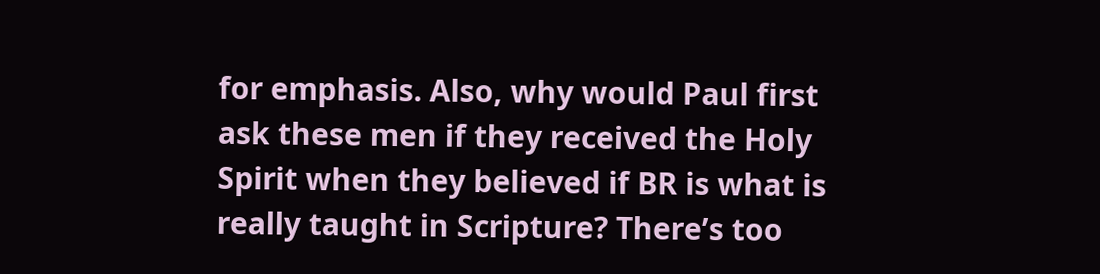for emphasis. Also, why would Paul first ask these men if they received the Holy Spirit when they believed if BR is what is really taught in Scripture? There’s too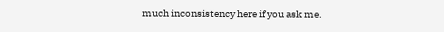much inconsistency here if you ask me.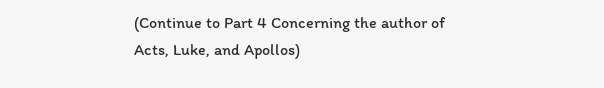(Continue to Part 4 Concerning the author of Acts, Luke, and Apollos)